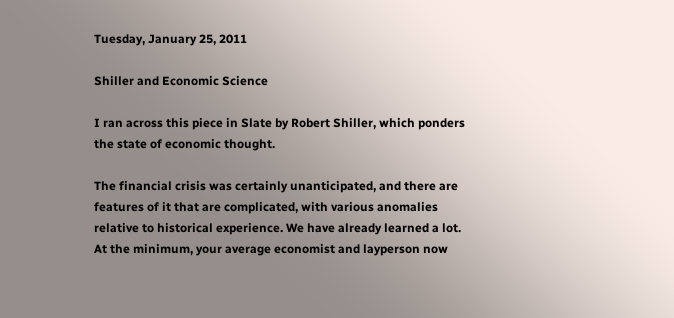Tuesday, January 25, 2011

Shiller and Economic Science

I ran across this piece in Slate by Robert Shiller, which ponders the state of economic thought.

The financial crisis was certainly unanticipated, and there are features of it that are complicated, with various anomalies relative to historical experience. We have already learned a lot. At the minimum, your average economist and layperson now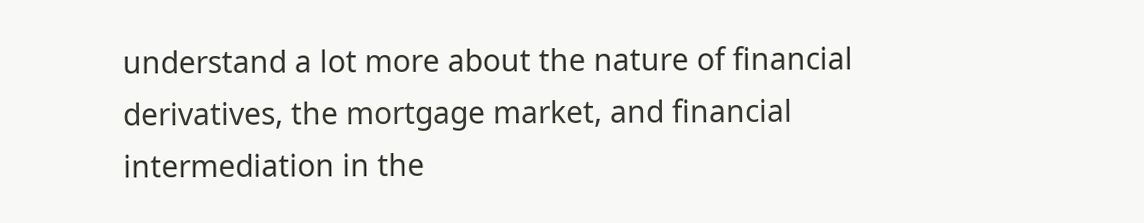understand a lot more about the nature of financial derivatives, the mortgage market, and financial intermediation in the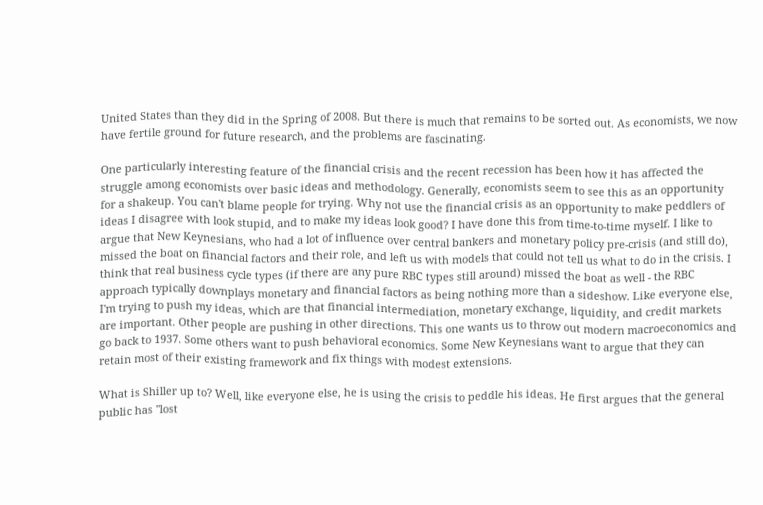United States than they did in the Spring of 2008. But there is much that remains to be sorted out. As economists, we now have fertile ground for future research, and the problems are fascinating.

One particularly interesting feature of the financial crisis and the recent recession has been how it has affected the struggle among economists over basic ideas and methodology. Generally, economists seem to see this as an opportunity for a shakeup. You can't blame people for trying. Why not use the financial crisis as an opportunity to make peddlers of ideas I disagree with look stupid, and to make my ideas look good? I have done this from time-to-time myself. I like to argue that New Keynesians, who had a lot of influence over central bankers and monetary policy pre-crisis (and still do), missed the boat on financial factors and their role, and left us with models that could not tell us what to do in the crisis. I think that real business cycle types (if there are any pure RBC types still around) missed the boat as well - the RBC approach typically downplays monetary and financial factors as being nothing more than a sideshow. Like everyone else, I'm trying to push my ideas, which are that financial intermediation, monetary exchange, liquidity, and credit markets are important. Other people are pushing in other directions. This one wants us to throw out modern macroeconomics and go back to 1937. Some others want to push behavioral economics. Some New Keynesians want to argue that they can retain most of their existing framework and fix things with modest extensions.

What is Shiller up to? Well, like everyone else, he is using the crisis to peddle his ideas. He first argues that the general public has "lost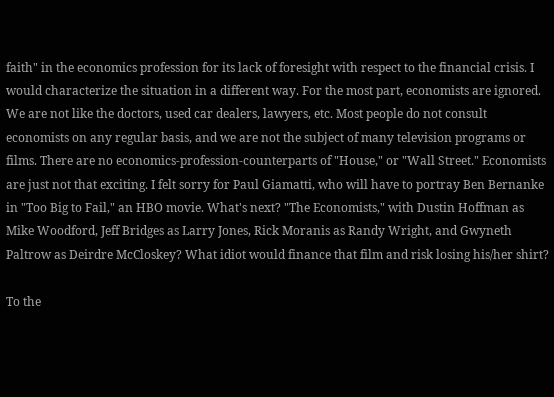faith" in the economics profession for its lack of foresight with respect to the financial crisis. I would characterize the situation in a different way. For the most part, economists are ignored. We are not like the doctors, used car dealers, lawyers, etc. Most people do not consult economists on any regular basis, and we are not the subject of many television programs or films. There are no economics-profession-counterparts of "House," or "Wall Street." Economists are just not that exciting. I felt sorry for Paul Giamatti, who will have to portray Ben Bernanke in "Too Big to Fail," an HBO movie. What's next? "The Economists," with Dustin Hoffman as Mike Woodford, Jeff Bridges as Larry Jones, Rick Moranis as Randy Wright, and Gwyneth Paltrow as Deirdre McCloskey? What idiot would finance that film and risk losing his/her shirt?

To the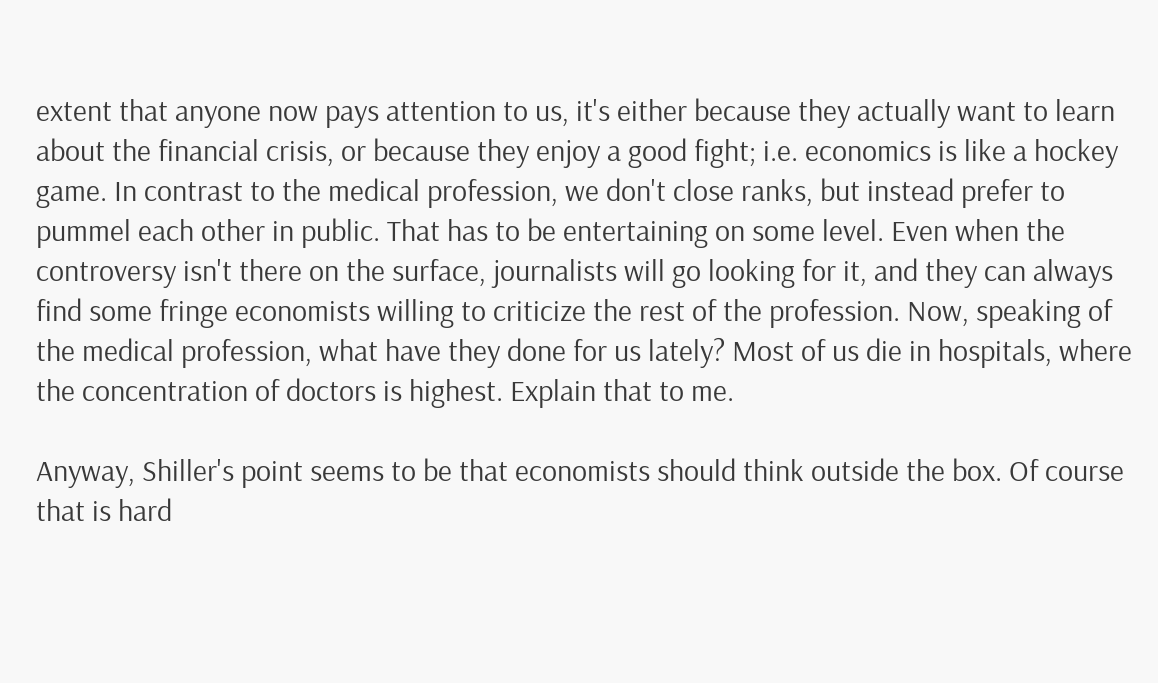extent that anyone now pays attention to us, it's either because they actually want to learn about the financial crisis, or because they enjoy a good fight; i.e. economics is like a hockey game. In contrast to the medical profession, we don't close ranks, but instead prefer to pummel each other in public. That has to be entertaining on some level. Even when the controversy isn't there on the surface, journalists will go looking for it, and they can always find some fringe economists willing to criticize the rest of the profession. Now, speaking of the medical profession, what have they done for us lately? Most of us die in hospitals, where the concentration of doctors is highest. Explain that to me.

Anyway, Shiller's point seems to be that economists should think outside the box. Of course that is hard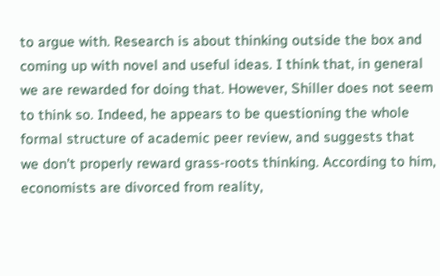to argue with. Research is about thinking outside the box and coming up with novel and useful ideas. I think that, in general we are rewarded for doing that. However, Shiller does not seem to think so. Indeed, he appears to be questioning the whole formal structure of academic peer review, and suggests that we don't properly reward grass-roots thinking. According to him, economists are divorced from reality,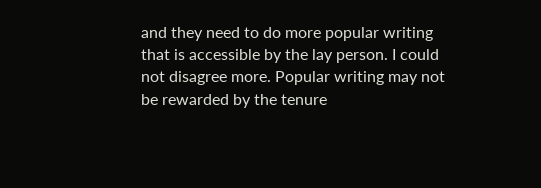and they need to do more popular writing that is accessible by the lay person. I could not disagree more. Popular writing may not be rewarded by the tenure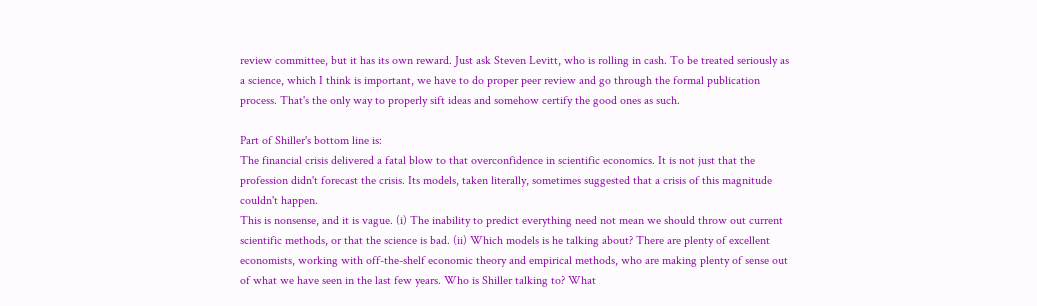review committee, but it has its own reward. Just ask Steven Levitt, who is rolling in cash. To be treated seriously as a science, which I think is important, we have to do proper peer review and go through the formal publication process. That's the only way to properly sift ideas and somehow certify the good ones as such.

Part of Shiller's bottom line is:
The financial crisis delivered a fatal blow to that overconfidence in scientific economics. It is not just that the profession didn't forecast the crisis. Its models, taken literally, sometimes suggested that a crisis of this magnitude couldn't happen.
This is nonsense, and it is vague. (i) The inability to predict everything need not mean we should throw out current scientific methods, or that the science is bad. (ii) Which models is he talking about? There are plenty of excellent economists, working with off-the-shelf economic theory and empirical methods, who are making plenty of sense out of what we have seen in the last few years. Who is Shiller talking to? What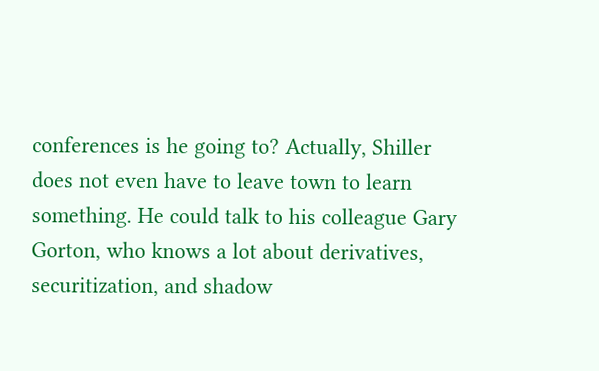conferences is he going to? Actually, Shiller does not even have to leave town to learn something. He could talk to his colleague Gary Gorton, who knows a lot about derivatives, securitization, and shadow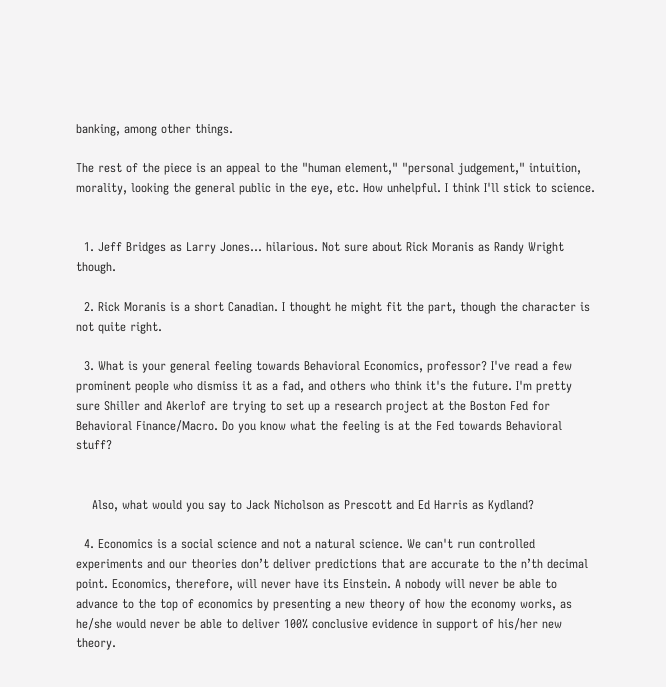banking, among other things.

The rest of the piece is an appeal to the "human element," "personal judgement," intuition, morality, looking the general public in the eye, etc. How unhelpful. I think I'll stick to science.


  1. Jeff Bridges as Larry Jones... hilarious. Not sure about Rick Moranis as Randy Wright though.

  2. Rick Moranis is a short Canadian. I thought he might fit the part, though the character is not quite right.

  3. What is your general feeling towards Behavioral Economics, professor? I've read a few prominent people who dismiss it as a fad, and others who think it's the future. I'm pretty sure Shiller and Akerlof are trying to set up a research project at the Boston Fed for Behavioral Finance/Macro. Do you know what the feeling is at the Fed towards Behavioral stuff?


    Also, what would you say to Jack Nicholson as Prescott and Ed Harris as Kydland?

  4. Economics is a social science and not a natural science. We can't run controlled experiments and our theories don’t deliver predictions that are accurate to the n’th decimal point. Economics, therefore, will never have its Einstein. A nobody will never be able to advance to the top of economics by presenting a new theory of how the economy works, as he/she would never be able to deliver 100% conclusive evidence in support of his/her new theory.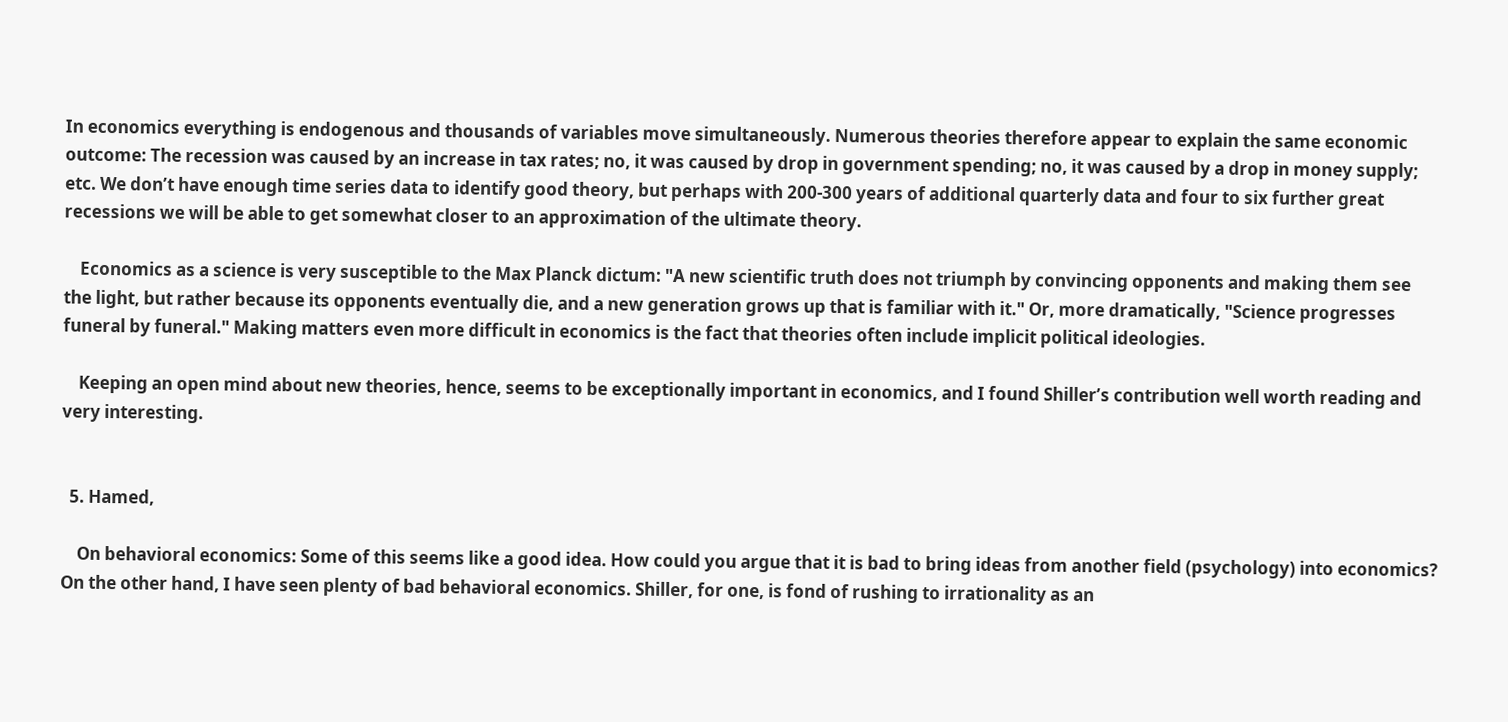In economics everything is endogenous and thousands of variables move simultaneously. Numerous theories therefore appear to explain the same economic outcome: The recession was caused by an increase in tax rates; no, it was caused by drop in government spending; no, it was caused by a drop in money supply; etc. We don’t have enough time series data to identify good theory, but perhaps with 200-300 years of additional quarterly data and four to six further great recessions we will be able to get somewhat closer to an approximation of the ultimate theory.

    Economics as a science is very susceptible to the Max Planck dictum: "A new scientific truth does not triumph by convincing opponents and making them see the light, but rather because its opponents eventually die, and a new generation grows up that is familiar with it." Or, more dramatically, "Science progresses funeral by funeral." Making matters even more difficult in economics is the fact that theories often include implicit political ideologies.

    Keeping an open mind about new theories, hence, seems to be exceptionally important in economics, and I found Shiller’s contribution well worth reading and very interesting.


  5. Hamed,

    On behavioral economics: Some of this seems like a good idea. How could you argue that it is bad to bring ideas from another field (psychology) into economics? On the other hand, I have seen plenty of bad behavioral economics. Shiller, for one, is fond of rushing to irrationality as an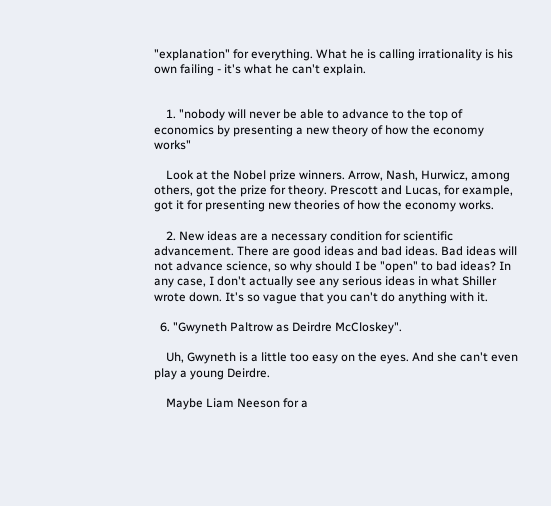"explanation" for everything. What he is calling irrationality is his own failing - it's what he can't explain.


    1. "nobody will never be able to advance to the top of economics by presenting a new theory of how the economy works"

    Look at the Nobel prize winners. Arrow, Nash, Hurwicz, among others, got the prize for theory. Prescott and Lucas, for example, got it for presenting new theories of how the economy works.

    2. New ideas are a necessary condition for scientific advancement. There are good ideas and bad ideas. Bad ideas will not advance science, so why should I be "open" to bad ideas? In any case, I don't actually see any serious ideas in what Shiller wrote down. It's so vague that you can't do anything with it.

  6. "Gwyneth Paltrow as Deirdre McCloskey".

    Uh, Gwyneth is a little too easy on the eyes. And she can't even play a young Deirdre.

    Maybe Liam Neeson for a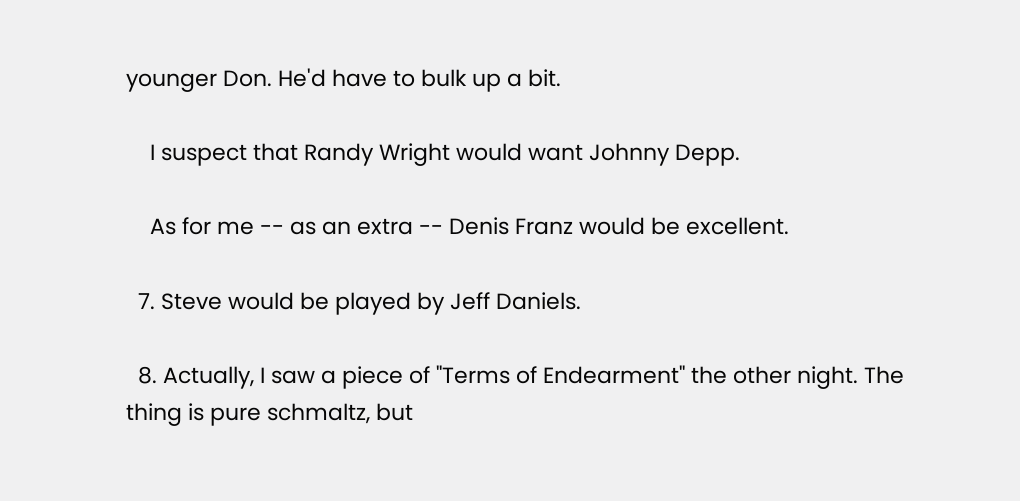younger Don. He'd have to bulk up a bit.

    I suspect that Randy Wright would want Johnny Depp.

    As for me -- as an extra -- Denis Franz would be excellent.

  7. Steve would be played by Jeff Daniels.

  8. Actually, I saw a piece of "Terms of Endearment" the other night. The thing is pure schmaltz, but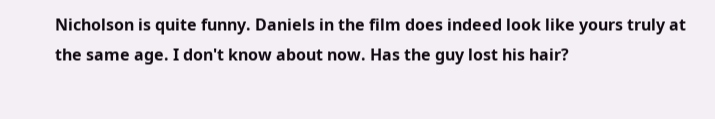Nicholson is quite funny. Daniels in the film does indeed look like yours truly at the same age. I don't know about now. Has the guy lost his hair?